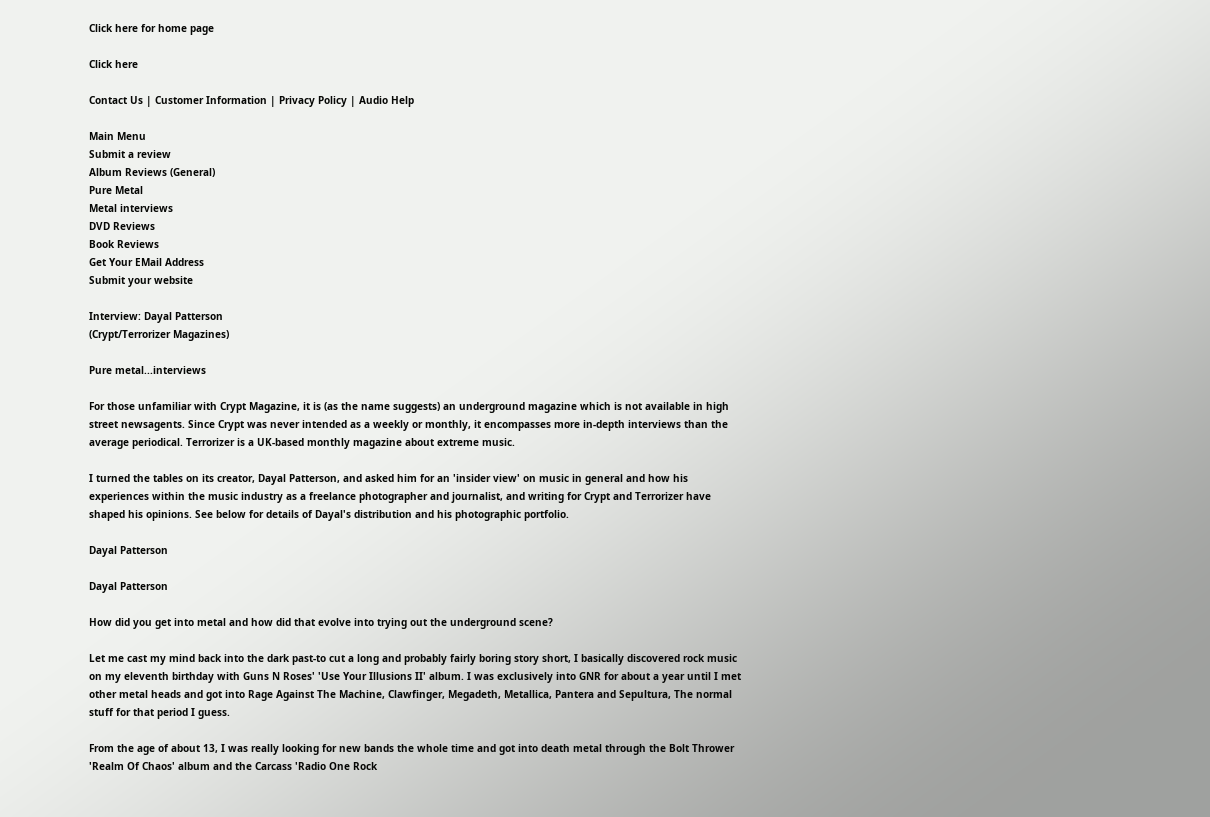Click here for home page

Click here

Contact Us | Customer Information | Privacy Policy | Audio Help

Main Menu
Submit a review
Album Reviews (General)
Pure Metal
Metal interviews
DVD Reviews
Book Reviews
Get Your EMail Address
Submit your website

Interview: Dayal Patterson
(Crypt/Terrorizer Magazines)

Pure metal...interviews

For those unfamiliar with Crypt Magazine, it is (as the name suggests) an underground magazine which is not available in high street newsagents. Since Crypt was never intended as a weekly or monthly, it encompasses more in-depth interviews than the average periodical. Terrorizer is a UK-based monthly magazine about extreme music.

I turned the tables on its creator, Dayal Patterson, and asked him for an 'insider view' on music in general and how his experiences within the music industry as a freelance photographer and journalist, and writing for Crypt and Terrorizer have shaped his opinions. See below for details of Dayal's distribution and his photographic portfolio.

Dayal Patterson

Dayal Patterson

How did you get into metal and how did that evolve into trying out the underground scene?

Let me cast my mind back into the dark past-to cut a long and probably fairly boring story short, I basically discovered rock music on my eleventh birthday with Guns N Roses' 'Use Your Illusions II' album. I was exclusively into GNR for about a year until I met other metal heads and got into Rage Against The Machine, Clawfinger, Megadeth, Metallica, Pantera and Sepultura, The normal stuff for that period I guess.

From the age of about 13, I was really looking for new bands the whole time and got into death metal through the Bolt Thrower 'Realm Of Chaos' album and the Carcass 'Radio One Rock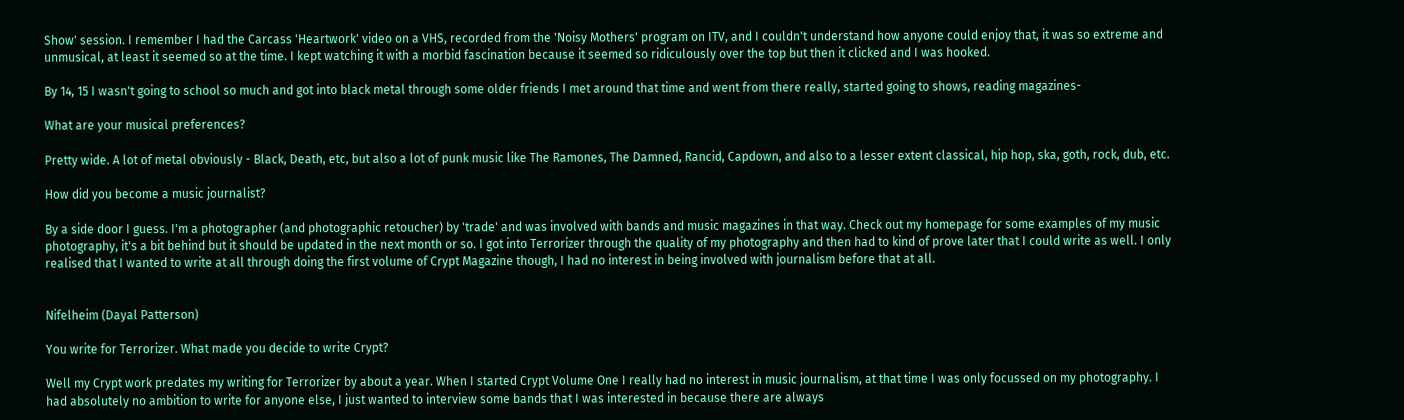Show' session. I remember I had the Carcass 'Heartwork' video on a VHS, recorded from the 'Noisy Mothers' program on ITV, and I couldn't understand how anyone could enjoy that, it was so extreme and unmusical, at least it seemed so at the time. I kept watching it with a morbid fascination because it seemed so ridiculously over the top but then it clicked and I was hooked.

By 14, 15 I wasn't going to school so much and got into black metal through some older friends I met around that time and went from there really, started going to shows, reading magazines-

What are your musical preferences?

Pretty wide. A lot of metal obviously - Black, Death, etc, but also a lot of punk music like The Ramones, The Damned, Rancid, Capdown, and also to a lesser extent classical, hip hop, ska, goth, rock, dub, etc.

How did you become a music journalist?

By a side door I guess. I'm a photographer (and photographic retoucher) by 'trade' and was involved with bands and music magazines in that way. Check out my homepage for some examples of my music photography, it's a bit behind but it should be updated in the next month or so. I got into Terrorizer through the quality of my photography and then had to kind of prove later that I could write as well. I only realised that I wanted to write at all through doing the first volume of Crypt Magazine though, I had no interest in being involved with journalism before that at all.


Nifelheim (Dayal Patterson)

You write for Terrorizer. What made you decide to write Crypt?

Well my Crypt work predates my writing for Terrorizer by about a year. When I started Crypt Volume One I really had no interest in music journalism, at that time I was only focussed on my photography. I had absolutely no ambition to write for anyone else, I just wanted to interview some bands that I was interested in because there are always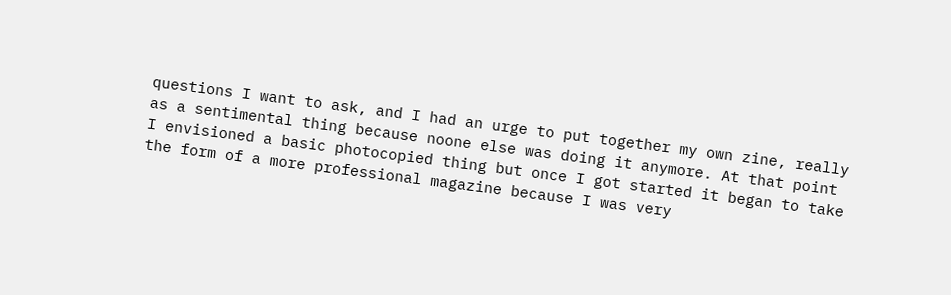questions I want to ask, and I had an urge to put together my own zine, really as a sentimental thing because noone else was doing it anymore. At that point I envisioned a basic photocopied thing but once I got started it began to take the form of a more professional magazine because I was very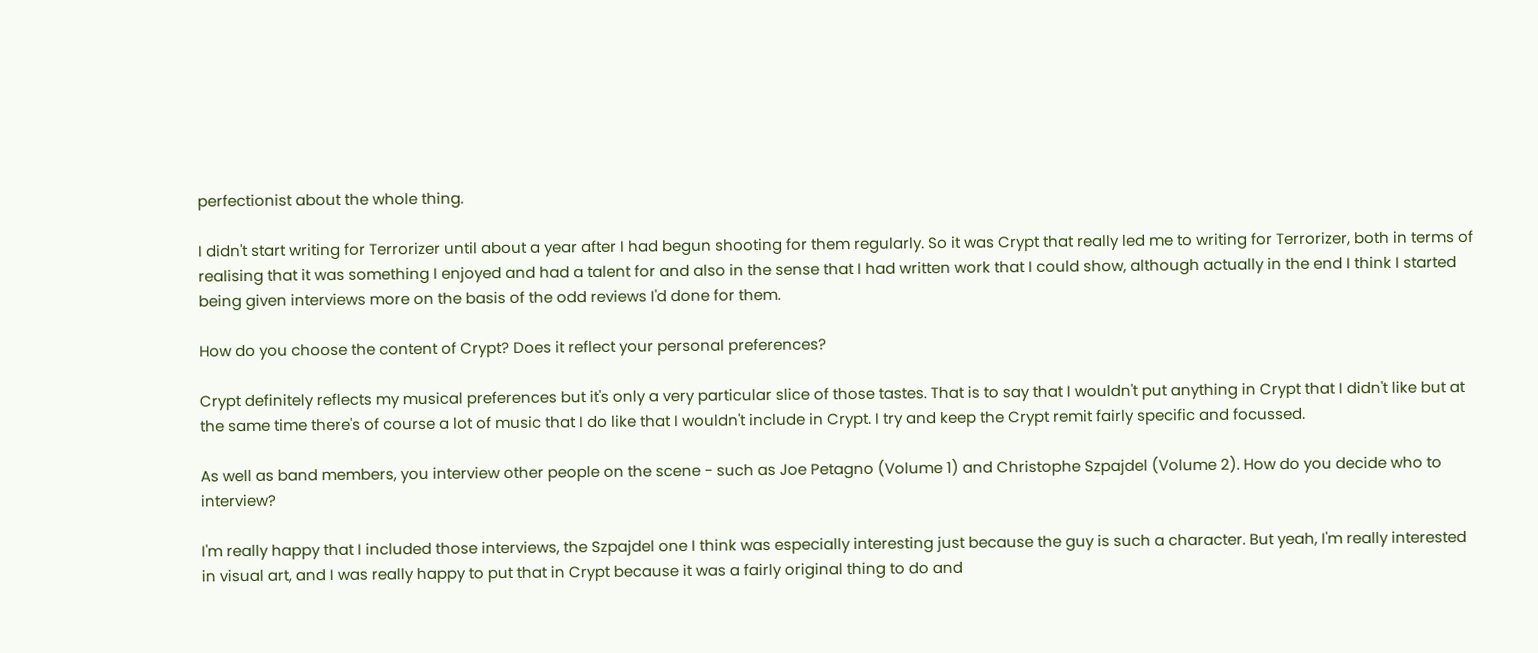perfectionist about the whole thing.

I didn't start writing for Terrorizer until about a year after I had begun shooting for them regularly. So it was Crypt that really led me to writing for Terrorizer, both in terms of realising that it was something I enjoyed and had a talent for and also in the sense that I had written work that I could show, although actually in the end I think I started being given interviews more on the basis of the odd reviews I'd done for them.

How do you choose the content of Crypt? Does it reflect your personal preferences?

Crypt definitely reflects my musical preferences but it's only a very particular slice of those tastes. That is to say that I wouldn't put anything in Crypt that I didn't like but at the same time there's of course a lot of music that I do like that I wouldn't include in Crypt. I try and keep the Crypt remit fairly specific and focussed.

As well as band members, you interview other people on the scene - such as Joe Petagno (Volume 1) and Christophe Szpajdel (Volume 2). How do you decide who to interview?

I'm really happy that I included those interviews, the Szpajdel one I think was especially interesting just because the guy is such a character. But yeah, I'm really interested in visual art, and I was really happy to put that in Crypt because it was a fairly original thing to do and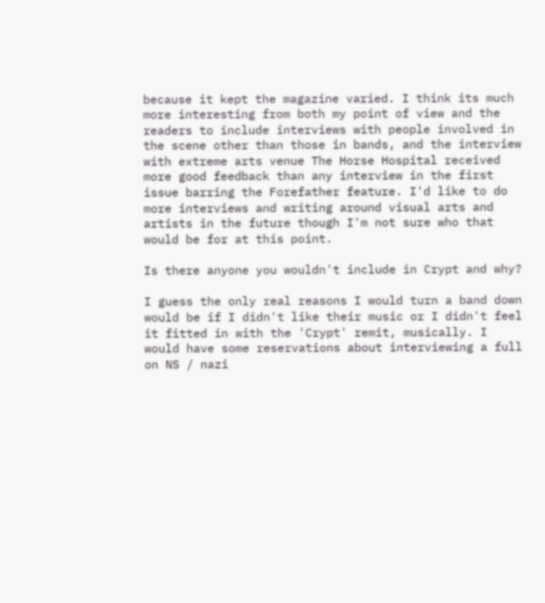because it kept the magazine varied. I think its much more interesting from both my point of view and the readers to include interviews with people involved in the scene other than those in bands, and the interview with extreme arts venue The Horse Hospital received more good feedback than any interview in the first issue barring the Forefather feature. I'd like to do more interviews and writing around visual arts and artists in the future though I'm not sure who that would be for at this point.

Is there anyone you wouldn't include in Crypt and why?

I guess the only real reasons I would turn a band down would be if I didn't like their music or I didn't feel it fitted in with the 'Crypt' remit, musically. I would have some reservations about interviewing a full on NS / nazi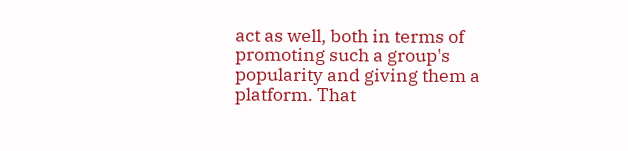act as well, both in terms of promoting such a group's popularity and giving them a platform. That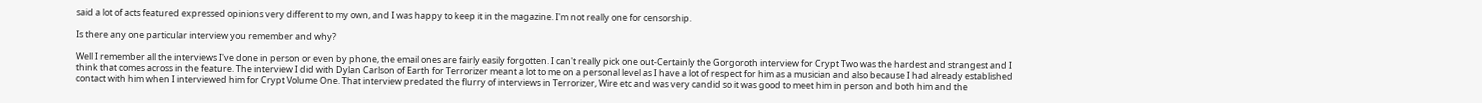said a lot of acts featured expressed opinions very different to my own, and I was happy to keep it in the magazine. I'm not really one for censorship.

Is there any one particular interview you remember and why?

Well I remember all the interviews I've done in person or even by phone, the email ones are fairly easily forgotten. I can't really pick one out-Certainly the Gorgoroth interview for Crypt Two was the hardest and strangest and I think that comes across in the feature. The interview I did with Dylan Carlson of Earth for Terrorizer meant a lot to me on a personal level as I have a lot of respect for him as a musician and also because I had already established contact with him when I interviewed him for Crypt Volume One. That interview predated the flurry of interviews in Terrorizer, Wire etc and was very candid so it was good to meet him in person and both him and the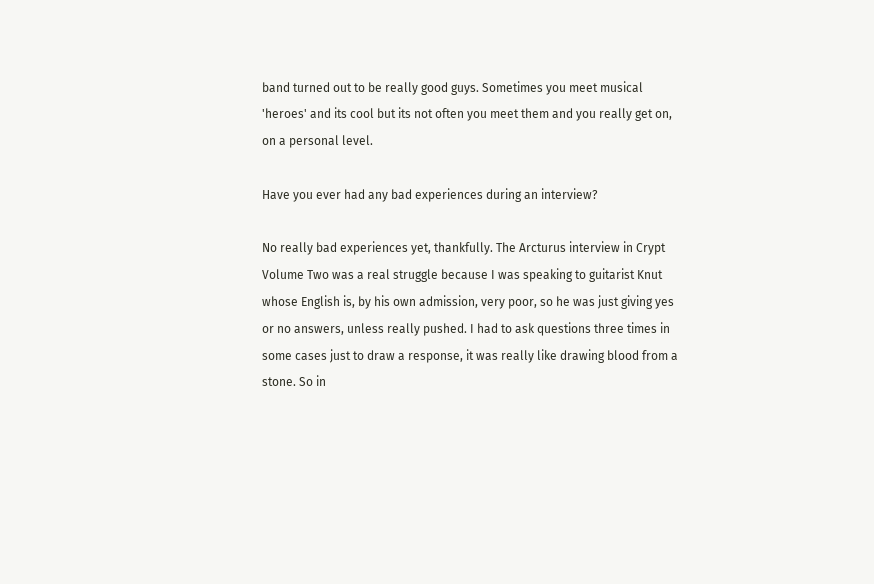band turned out to be really good guys. Sometimes you meet musical 'heroes' and its cool but its not often you meet them and you really get on, on a personal level.

Have you ever had any bad experiences during an interview?

No really bad experiences yet, thankfully. The Arcturus interview in Crypt Volume Two was a real struggle because I was speaking to guitarist Knut whose English is, by his own admission, very poor, so he was just giving yes or no answers, unless really pushed. I had to ask questions three times in some cases just to draw a response, it was really like drawing blood from a stone. So in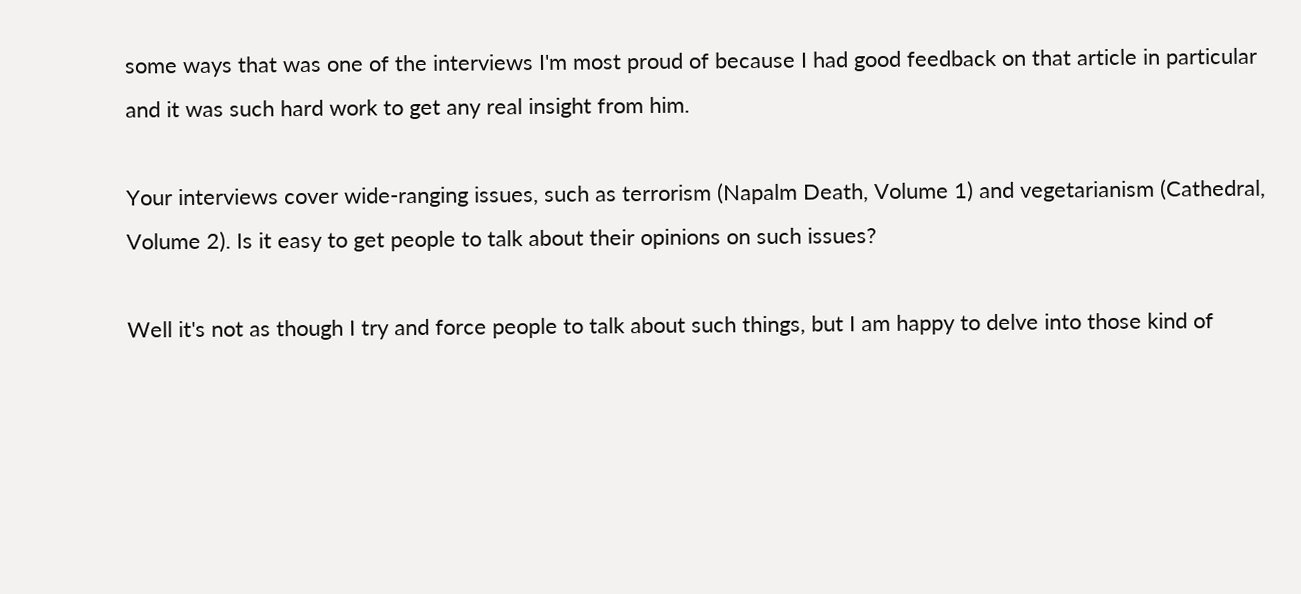some ways that was one of the interviews I'm most proud of because I had good feedback on that article in particular and it was such hard work to get any real insight from him.

Your interviews cover wide-ranging issues, such as terrorism (Napalm Death, Volume 1) and vegetarianism (Cathedral, Volume 2). Is it easy to get people to talk about their opinions on such issues?

Well it's not as though I try and force people to talk about such things, but I am happy to delve into those kind of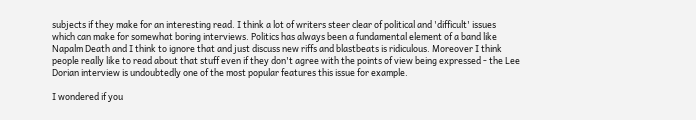subjects if they make for an interesting read. I think a lot of writers steer clear of political and 'difficult' issues which can make for somewhat boring interviews. Politics has always been a fundamental element of a band like Napalm Death and I think to ignore that and just discuss new riffs and blastbeats is ridiculous. Moreover I think people really like to read about that stuff even if they don't agree with the points of view being expressed - the Lee Dorian interview is undoubtedly one of the most popular features this issue for example.

I wondered if you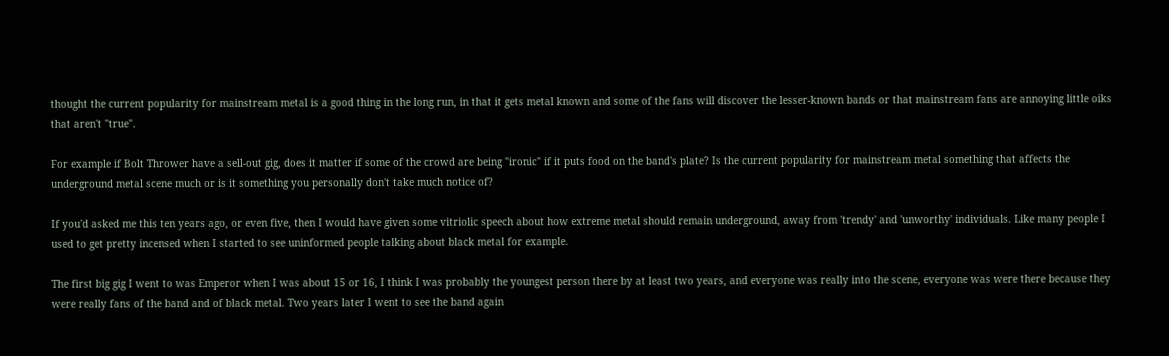thought the current popularity for mainstream metal is a good thing in the long run, in that it gets metal known and some of the fans will discover the lesser-known bands or that mainstream fans are annoying little oiks that aren't "true".

For example if Bolt Thrower have a sell-out gig, does it matter if some of the crowd are being "ironic" if it puts food on the band's plate? Is the current popularity for mainstream metal something that affects the underground metal scene much or is it something you personally don't take much notice of?

If you'd asked me this ten years ago, or even five, then I would have given some vitriolic speech about how extreme metal should remain underground, away from 'trendy' and 'unworthy' individuals. Like many people I used to get pretty incensed when I started to see uninformed people talking about black metal for example.

The first big gig I went to was Emperor when I was about 15 or 16, I think I was probably the youngest person there by at least two years, and everyone was really into the scene, everyone was were there because they were really fans of the band and of black metal. Two years later I went to see the band again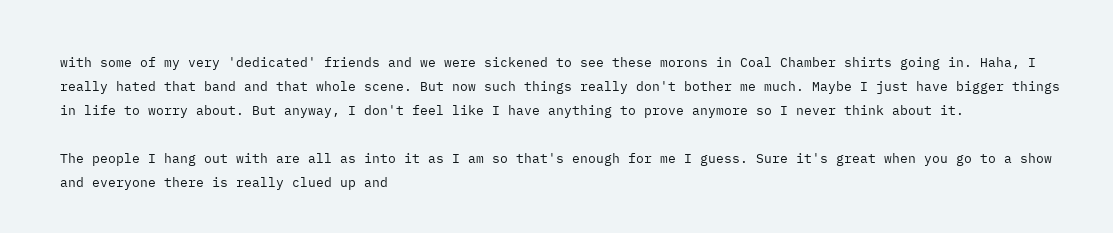with some of my very 'dedicated' friends and we were sickened to see these morons in Coal Chamber shirts going in. Haha, I really hated that band and that whole scene. But now such things really don't bother me much. Maybe I just have bigger things in life to worry about. But anyway, I don't feel like I have anything to prove anymore so I never think about it.

The people I hang out with are all as into it as I am so that's enough for me I guess. Sure it's great when you go to a show and everyone there is really clued up and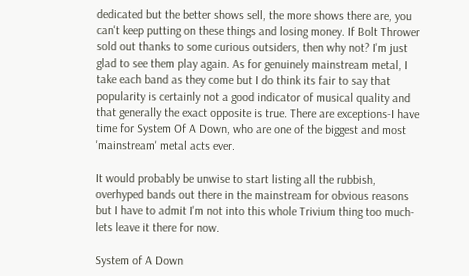dedicated but the better shows sell, the more shows there are, you can't keep putting on these things and losing money. If Bolt Thrower sold out thanks to some curious outsiders, then why not? I'm just glad to see them play again. As for genuinely mainstream metal, I take each band as they come but I do think its fair to say that popularity is certainly not a good indicator of musical quality and that generally the exact opposite is true. There are exceptions-I have time for System Of A Down, who are one of the biggest and most 'mainstream' metal acts ever.

It would probably be unwise to start listing all the rubbish, overhyped bands out there in the mainstream for obvious reasons but I have to admit I'm not into this whole Trivium thing too much-lets leave it there for now.

System of A Down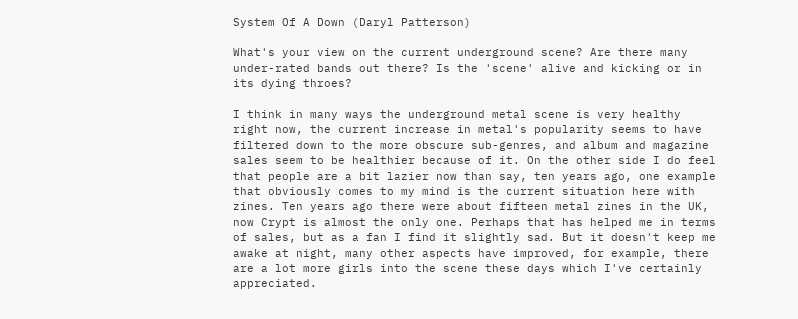System Of A Down (Daryl Patterson)

What's your view on the current underground scene? Are there many under-rated bands out there? Is the 'scene' alive and kicking or in its dying throes?

I think in many ways the underground metal scene is very healthy right now, the current increase in metal's popularity seems to have filtered down to the more obscure sub-genres, and album and magazine sales seem to be healthier because of it. On the other side I do feel that people are a bit lazier now than say, ten years ago, one example that obviously comes to my mind is the current situation here with zines. Ten years ago there were about fifteen metal zines in the UK, now Crypt is almost the only one. Perhaps that has helped me in terms of sales, but as a fan I find it slightly sad. But it doesn't keep me awake at night, many other aspects have improved, for example, there are a lot more girls into the scene these days which I've certainly appreciated.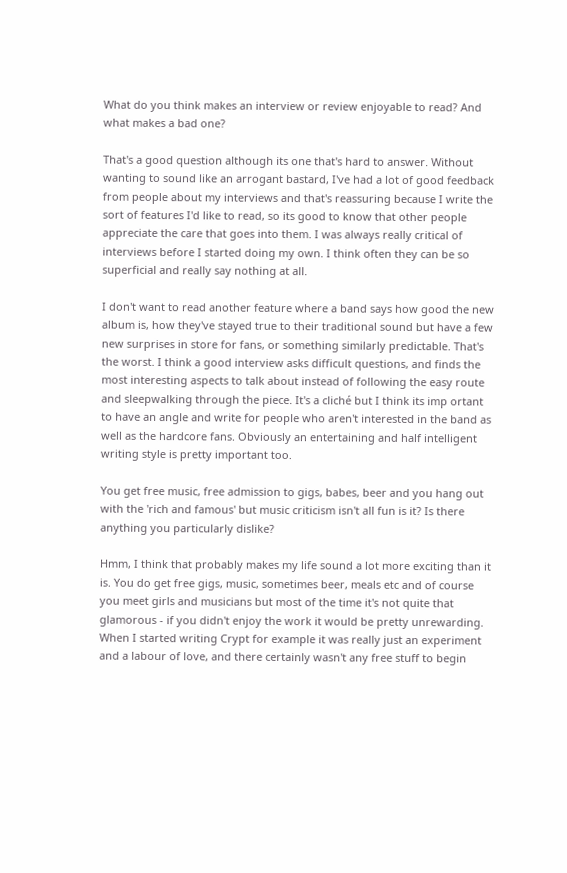What do you think makes an interview or review enjoyable to read? And what makes a bad one?

That's a good question although its one that's hard to answer. Without wanting to sound like an arrogant bastard, I've had a lot of good feedback from people about my interviews and that's reassuring because I write the sort of features I'd like to read, so its good to know that other people appreciate the care that goes into them. I was always really critical of interviews before I started doing my own. I think often they can be so superficial and really say nothing at all.

I don't want to read another feature where a band says how good the new album is, how they've stayed true to their traditional sound but have a few new surprises in store for fans, or something similarly predictable. That's the worst. I think a good interview asks difficult questions, and finds the most interesting aspects to talk about instead of following the easy route and sleepwalking through the piece. It's a cliché but I think its imp ortant to have an angle and write for people who aren't interested in the band as well as the hardcore fans. Obviously an entertaining and half intelligent writing style is pretty important too.

You get free music, free admission to gigs, babes, beer and you hang out with the 'rich and famous' but music criticism isn't all fun is it? Is there anything you particularly dislike?

Hmm, I think that probably makes my life sound a lot more exciting than it is. You do get free gigs, music, sometimes beer, meals etc and of course you meet girls and musicians but most of the time it's not quite that glamorous - if you didn't enjoy the work it would be pretty unrewarding. When I started writing Crypt for example it was really just an experiment and a labour of love, and there certainly wasn't any free stuff to begin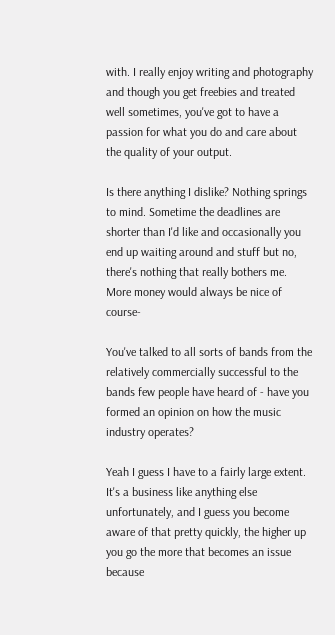with. I really enjoy writing and photography and though you get freebies and treated well sometimes, you've got to have a passion for what you do and care about the quality of your output.

Is there anything I dislike? Nothing springs to mind. Sometime the deadlines are shorter than I'd like and occasionally you end up waiting around and stuff but no, there's nothing that really bothers me. More money would always be nice of course-

You've talked to all sorts of bands from the relatively commercially successful to the bands few people have heard of - have you formed an opinion on how the music industry operates?

Yeah I guess I have to a fairly large extent. It's a business like anything else unfortunately, and I guess you become aware of that pretty quickly, the higher up you go the more that becomes an issue because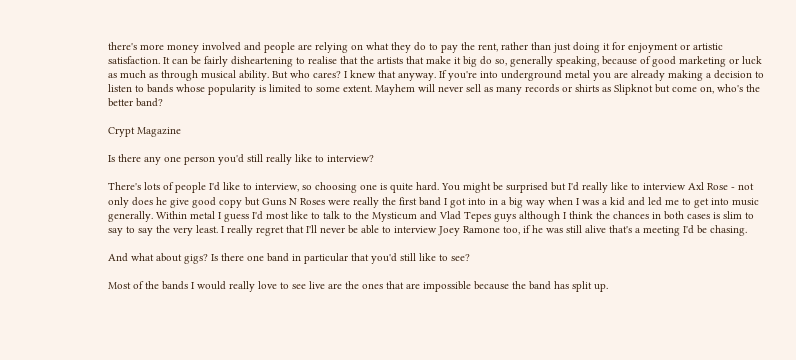there's more money involved and people are relying on what they do to pay the rent, rather than just doing it for enjoyment or artistic satisfaction. It can be fairly disheartening to realise that the artists that make it big do so, generally speaking, because of good marketing or luck as much as through musical ability. But who cares? I knew that anyway. If you're into underground metal you are already making a decision to listen to bands whose popularity is limited to some extent. Mayhem will never sell as many records or shirts as Slipknot but come on, who's the better band?

Crypt Magazine

Is there any one person you'd still really like to interview?

There's lots of people I'd like to interview, so choosing one is quite hard. You might be surprised but I'd really like to interview Axl Rose - not only does he give good copy but Guns N Roses were really the first band I got into in a big way when I was a kid and led me to get into music generally. Within metal I guess I'd most like to talk to the Mysticum and Vlad Tepes guys although I think the chances in both cases is slim to say to say the very least. I really regret that I'll never be able to interview Joey Ramone too, if he was still alive that's a meeting I'd be chasing.

And what about gigs? Is there one band in particular that you'd still like to see?

Most of the bands I would really love to see live are the ones that are impossible because the band has split up.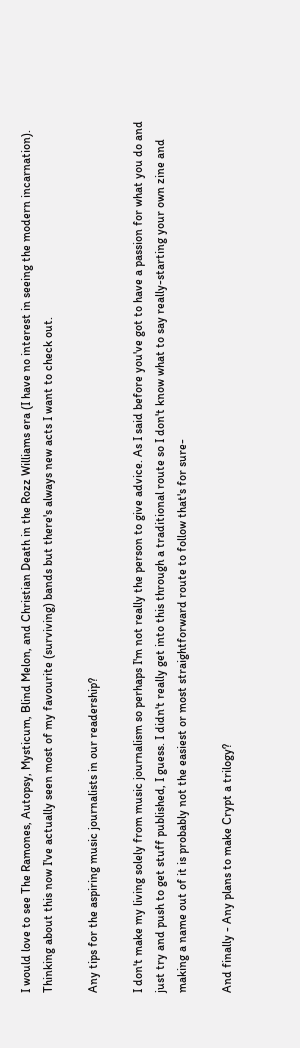I would love to see The Ramones, Autopsy, Mysticum, Blind Melon, and Christian Death in the Rozz Williams era (I have no interest in seeing the modern incarnation). Thinking about this now I've actually seen most of my favourite (surviving) bands but there's always new acts I want to check out.

Any tips for the aspiring music journalists in our readership?

I don't make my living solely from music journalism so perhaps I'm not really the person to give advice. As I said before you've got to have a passion for what you do and just try and push to get stuff published, I guess. I didn't really get into this through a traditional route so I don't know what to say really-starting your own zine and making a name out of it is probably not the easiest or most straightforward route to follow that's for sure-

And finally - Any plans to make Crypt a trilogy?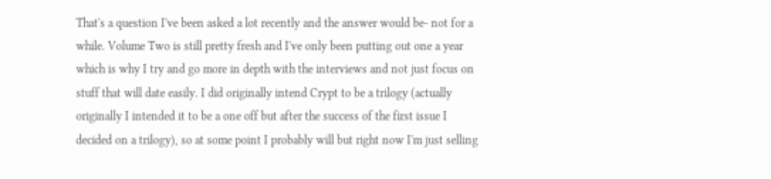That's a question I've been asked a lot recently and the answer would be- not for a while. Volume Two is still pretty fresh and I've only been putting out one a year which is why I try and go more in depth with the interviews and not just focus on stuff that will date easily. I did originally intend Crypt to be a trilogy (actually originally I intended it to be a one off but after the success of the first issue I decided on a trilogy), so at some point I probably will but right now I'm just selling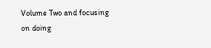Volume Two and focusing on doing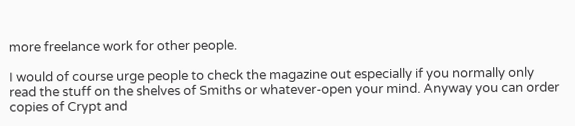more freelance work for other people.

I would of course urge people to check the magazine out especially if you normally only read the stuff on the shelves of Smiths or whatever-open your mind. Anyway you can order copies of Crypt and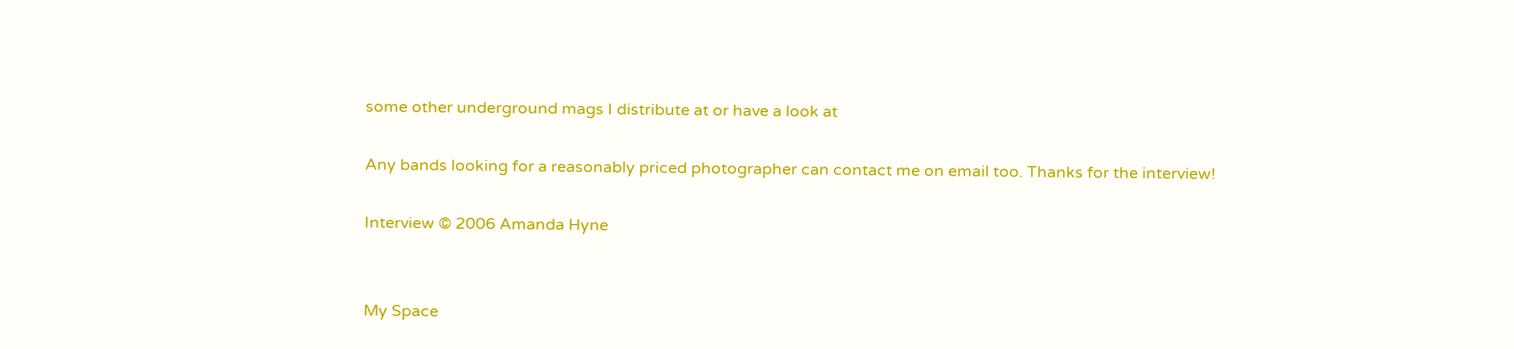some other underground mags I distribute at or have a look at

Any bands looking for a reasonably priced photographer can contact me on email too. Thanks for the interview!

Interview © 2006 Amanda Hyne


My Space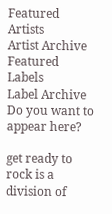Featured Artists
Artist Archive
Featured Labels
Label Archive
Do you want to appear here?

get ready to rock is a division of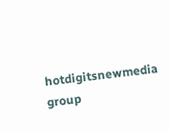hotdigitsnewmedia group